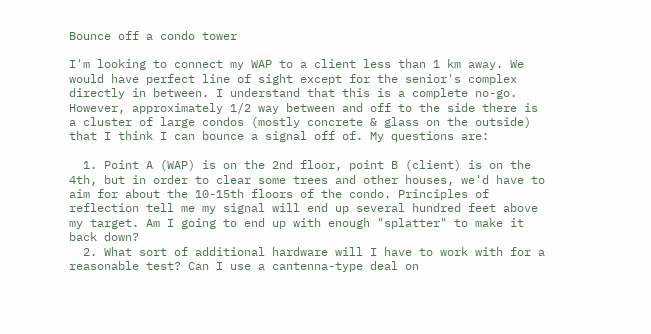Bounce off a condo tower

I'm looking to connect my WAP to a client less than 1 km away. We would have perfect line of sight except for the senior's complex directly in between. I understand that this is a complete no-go. However, approximately 1/2 way between and off to the side there is a cluster of large condos (mostly concrete & glass on the outside) that I think I can bounce a signal off of. My questions are:

  1. Point A (WAP) is on the 2nd floor, point B (client) is on the 4th, but in order to clear some trees and other houses, we'd have to aim for about the 10-15th floors of the condo. Principles of reflection tell me my signal will end up several hundred feet above my target. Am I going to end up with enough "splatter" to make it back down?
  2. What sort of additional hardware will I have to work with for a reasonable test? Can I use a cantenna-type deal on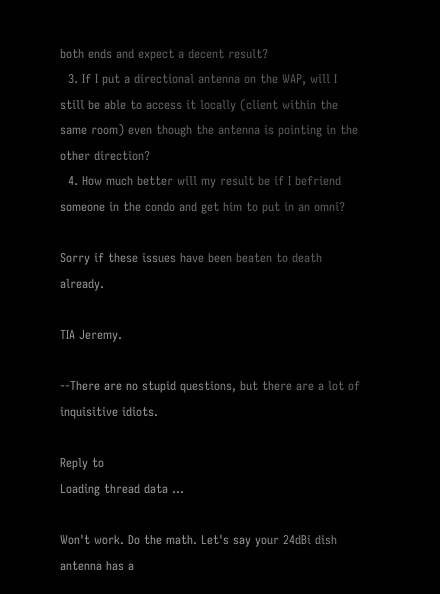both ends and expect a decent result?
  3. If I put a directional antenna on the WAP, will I still be able to access it locally (client within the same room) even though the antenna is pointing in the other direction?
  4. How much better will my result be if I befriend someone in the condo and get him to put in an omni?

Sorry if these issues have been beaten to death already.

TIA Jeremy.

--There are no stupid questions, but there are a lot of inquisitive idiots.

Reply to
Loading thread data ...

Won't work. Do the math. Let's say your 24dBi dish antenna has a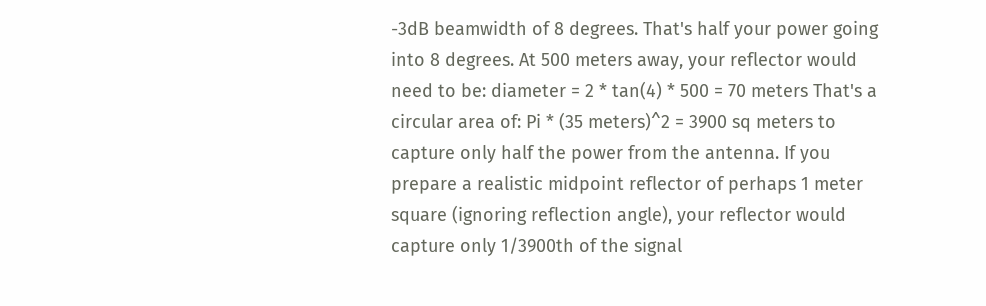-3dB beamwidth of 8 degrees. That's half your power going into 8 degrees. At 500 meters away, your reflector would need to be: diameter = 2 * tan(4) * 500 = 70 meters That's a circular area of: Pi * (35 meters)^2 = 3900 sq meters to capture only half the power from the antenna. If you prepare a realistic midpoint reflector of perhaps 1 meter square (ignoring reflection angle), your reflector would capture only 1/3900th of the signal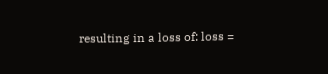resulting in a loss of: loss =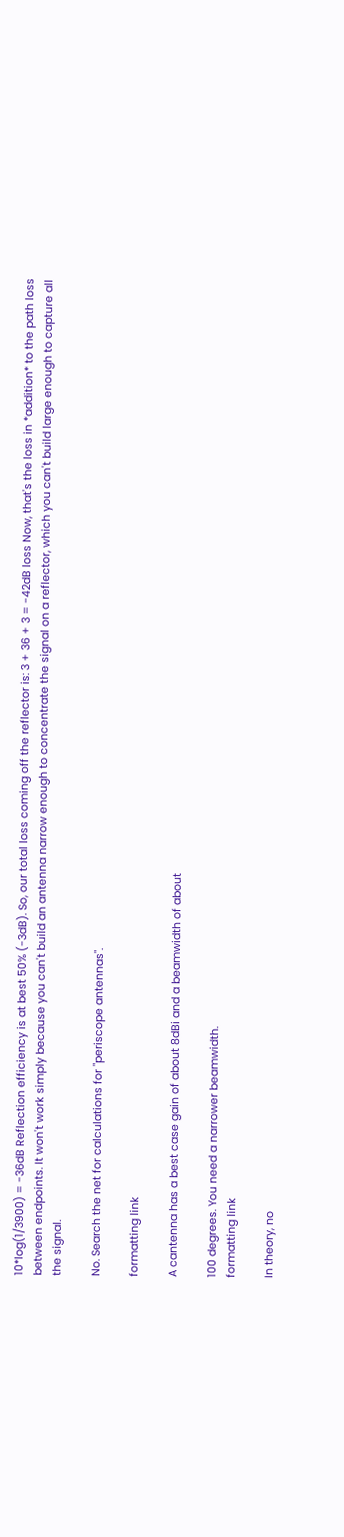10*log(1/3900) = -36dB Reflection efficiency is at best 50% (-3dB). So, our total loss coming off the reflector is: 3 + 36 + 3 = -42dB loss Now, that's the loss in *addition* to the path loss between endpoints. It won't work simply because you can't build an antenna narrow enough to concentrate the signal on a reflector, which you can't build large enough to capture all the signal.

No. Search the net for calculations for "periscope antennas".

formatting link

A cantenna has a best case gain of about 8dBi and a beamwidth of about

100 degrees. You need a narrower beamwidth.
formatting link

In theory, no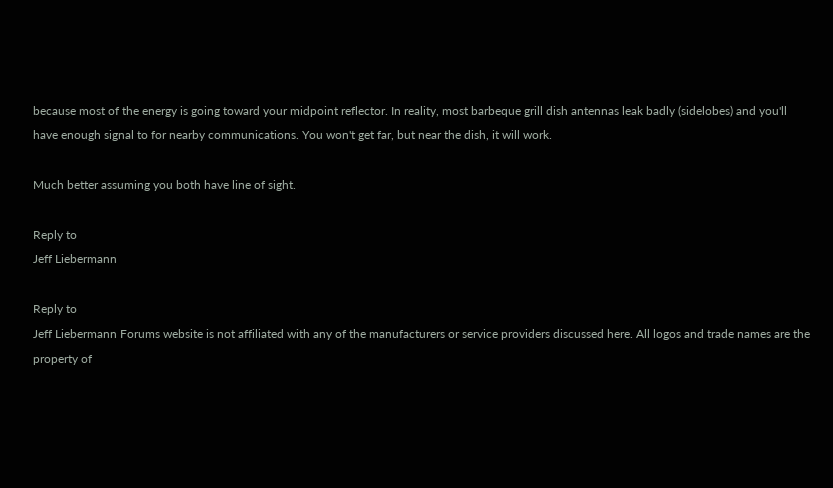because most of the energy is going toward your midpoint reflector. In reality, most barbeque grill dish antennas leak badly (sidelobes) and you'll have enough signal to for nearby communications. You won't get far, but near the dish, it will work.

Much better assuming you both have line of sight.

Reply to
Jeff Liebermann

Reply to
Jeff Liebermann Forums website is not affiliated with any of the manufacturers or service providers discussed here. All logos and trade names are the property of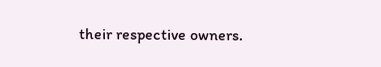their respective owners.